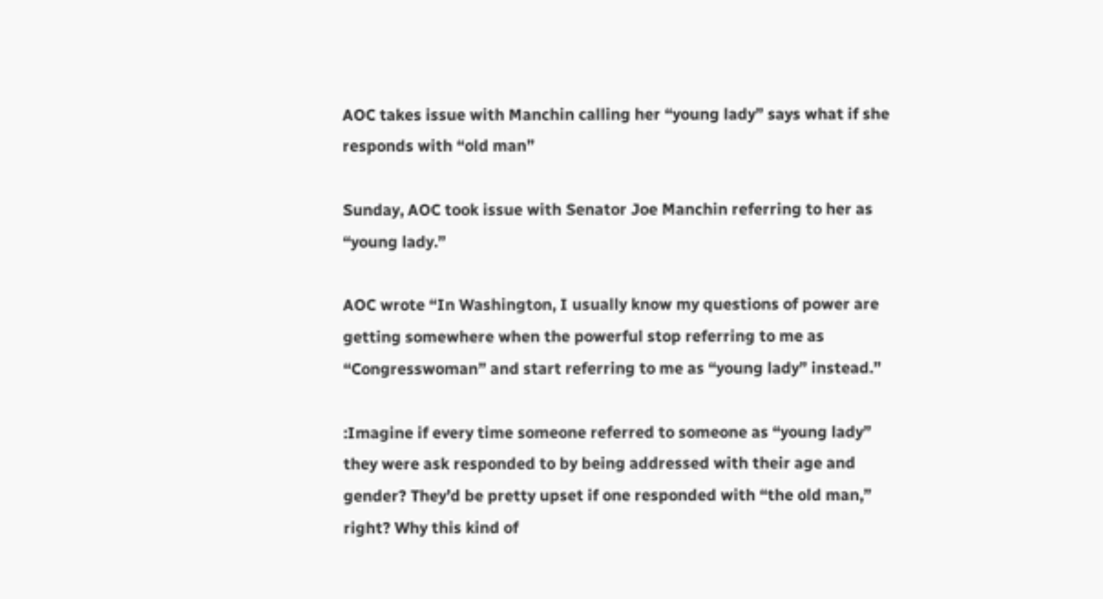AOC takes issue with Manchin calling her “young lady” says what if she responds with “old man”

Sunday, AOC took issue with Senator Joe Manchin referring to her as “young lady.”

AOC wrote “In Washington, I usually know my questions of power are getting somewhere when the powerful stop referring to me as “Congresswoman” and start referring to me as “young lady” instead.”

:Imagine if every time someone referred to someone as “young lady” they were ask responded to by being addressed with their age and gender? They’d be pretty upset if one responded with “the old man,” right? Why this kind of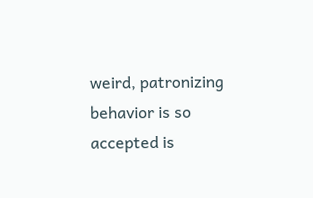weird, patronizing behavior is so accepted is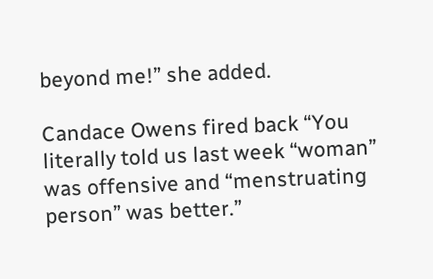beyond me!” she added.

Candace Owens fired back “You literally told us last week “woman” was offensive and “menstruating person” was better.”